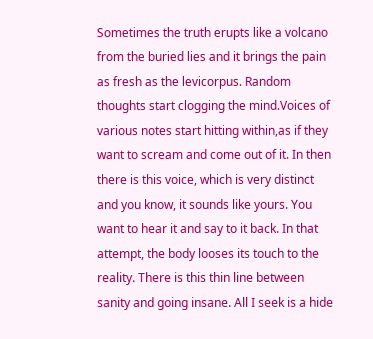Sometimes the truth erupts like a volcano from the buried lies and it brings the pain as fresh as the levicorpus. Random thoughts start clogging the mind.Voices of various notes start hitting within,as if they want to scream and come out of it. In then there is this voice, which is very distinct and you know, it sounds like yours. You want to hear it and say to it back. In that attempt, the body looses its touch to the reality. There is this thin line between sanity and going insane. All I seek is a hide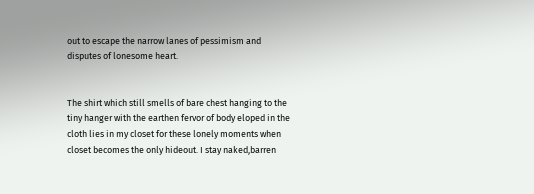out to escape the narrow lanes of pessimism and disputes of lonesome heart.


The shirt which still smells of bare chest hanging to the tiny hanger with the earthen fervor of body eloped in the cloth lies in my closet for these lonely moments when closet becomes the only hideout. I stay naked,barren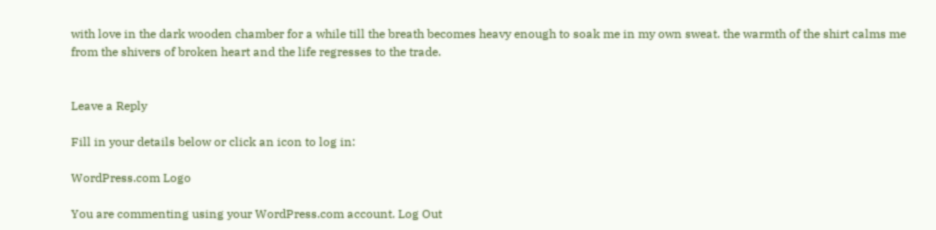with love in the dark wooden chamber for a while till the breath becomes heavy enough to soak me in my own sweat. the warmth of the shirt calms me from the shivers of broken heart and the life regresses to the trade.


Leave a Reply

Fill in your details below or click an icon to log in:

WordPress.com Logo

You are commenting using your WordPress.com account. Log Out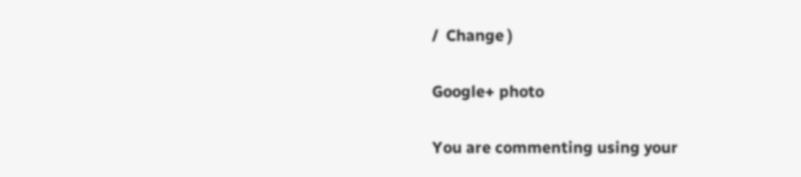/  Change )

Google+ photo

You are commenting using your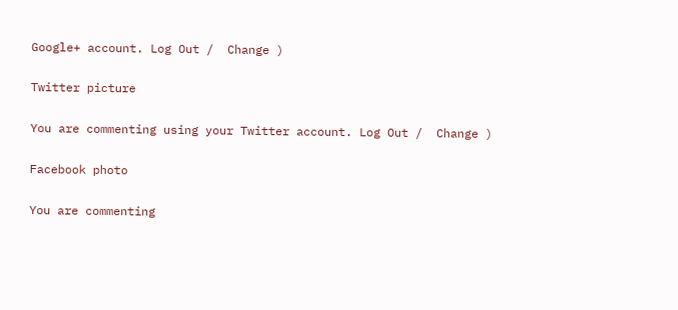Google+ account. Log Out /  Change )

Twitter picture

You are commenting using your Twitter account. Log Out /  Change )

Facebook photo

You are commenting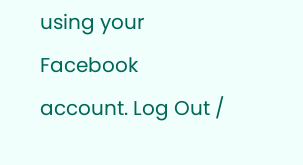using your Facebook account. Log Out /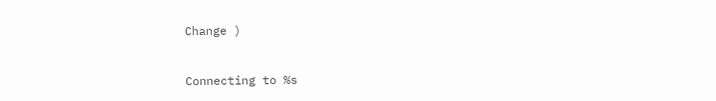Change )


Connecting to %s